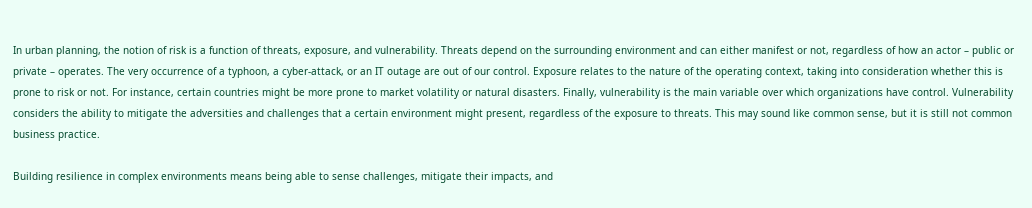In urban planning, the notion of risk is a function of threats, exposure, and vulnerability. Threats depend on the surrounding environment and can either manifest or not, regardless of how an actor – public or private – operates. The very occurrence of a typhoon, a cyber-attack, or an IT outage are out of our control. Exposure relates to the nature of the operating context, taking into consideration whether this is prone to risk or not. For instance, certain countries might be more prone to market volatility or natural disasters. Finally, vulnerability is the main variable over which organizations have control. Vulnerability considers the ability to mitigate the adversities and challenges that a certain environment might present, regardless of the exposure to threats. This may sound like common sense, but it is still not common business practice.

Building resilience in complex environments means being able to sense challenges, mitigate their impacts, and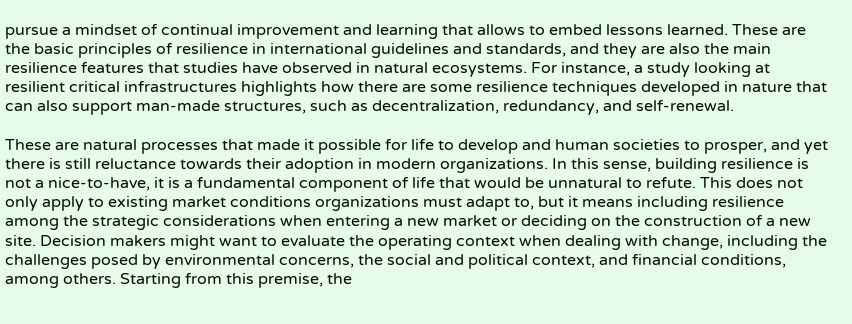pursue a mindset of continual improvement and learning that allows to embed lessons learned. These are the basic principles of resilience in international guidelines and standards, and they are also the main resilience features that studies have observed in natural ecosystems. For instance, a study looking at resilient critical infrastructures highlights how there are some resilience techniques developed in nature that can also support man-made structures, such as decentralization, redundancy, and self-renewal.

These are natural processes that made it possible for life to develop and human societies to prosper, and yet there is still reluctance towards their adoption in modern organizations. In this sense, building resilience is not a nice-to-have, it is a fundamental component of life that would be unnatural to refute. This does not only apply to existing market conditions organizations must adapt to, but it means including resilience among the strategic considerations when entering a new market or deciding on the construction of a new site. Decision makers might want to evaluate the operating context when dealing with change, including the challenges posed by environmental concerns, the social and political context, and financial conditions, among others. Starting from this premise, the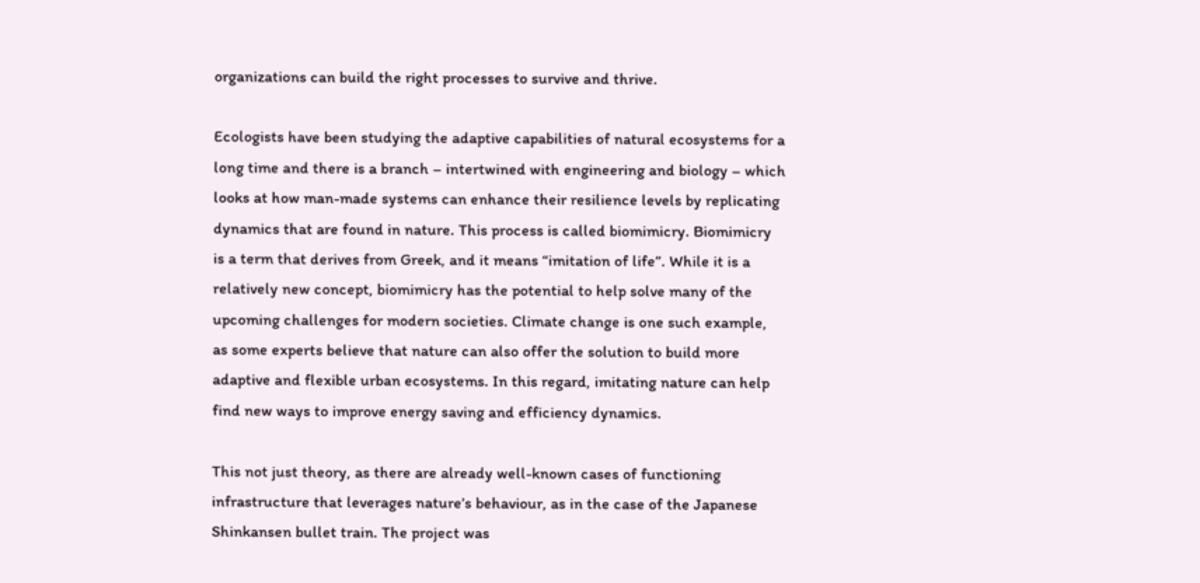organizations can build the right processes to survive and thrive.

Ecologists have been studying the adaptive capabilities of natural ecosystems for a long time and there is a branch – intertwined with engineering and biology – which looks at how man-made systems can enhance their resilience levels by replicating dynamics that are found in nature. This process is called biomimicry. Biomimicry is a term that derives from Greek, and it means “imitation of life”. While it is a relatively new concept, biomimicry has the potential to help solve many of the upcoming challenges for modern societies. Climate change is one such example, as some experts believe that nature can also offer the solution to build more adaptive and flexible urban ecosystems. In this regard, imitating nature can help find new ways to improve energy saving and efficiency dynamics.

This not just theory, as there are already well-known cases of functioning infrastructure that leverages nature’s behaviour, as in the case of the Japanese Shinkansen bullet train. The project was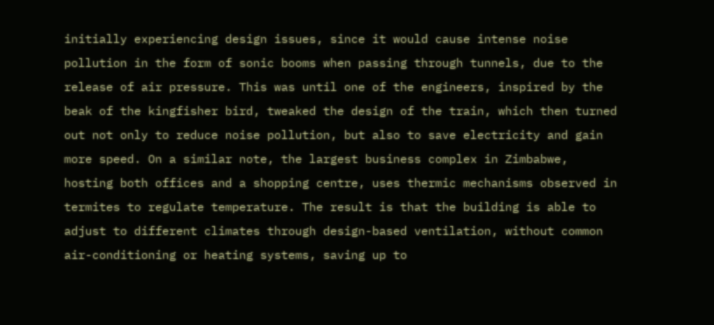initially experiencing design issues, since it would cause intense noise pollution in the form of sonic booms when passing through tunnels, due to the release of air pressure. This was until one of the engineers, inspired by the beak of the kingfisher bird, tweaked the design of the train, which then turned out not only to reduce noise pollution, but also to save electricity and gain more speed. On a similar note, the largest business complex in Zimbabwe, hosting both offices and a shopping centre, uses thermic mechanisms observed in termites to regulate temperature. The result is that the building is able to adjust to different climates through design-based ventilation, without common air-conditioning or heating systems, saving up to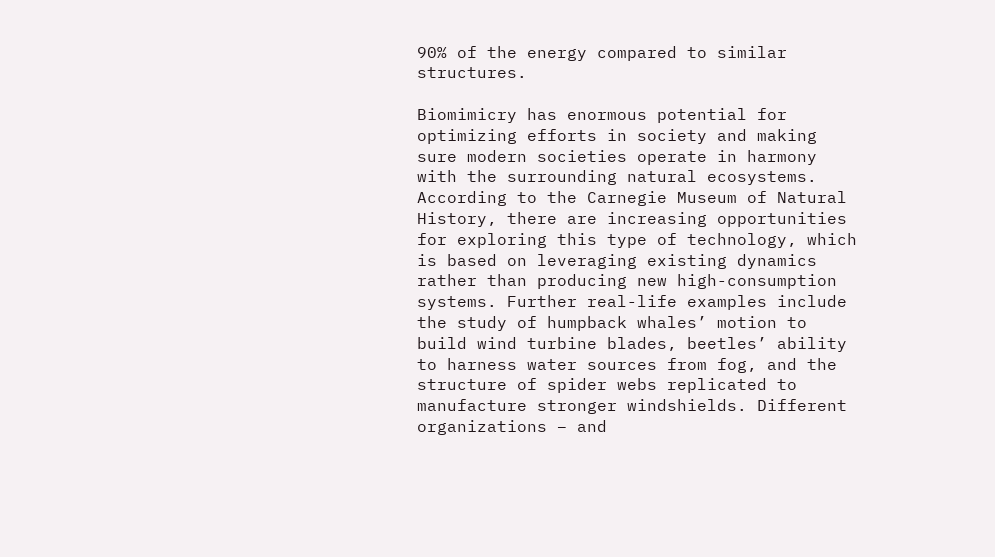90% of the energy compared to similar structures.

Biomimicry has enormous potential for optimizing efforts in society and making sure modern societies operate in harmony with the surrounding natural ecosystems. According to the Carnegie Museum of Natural History, there are increasing opportunities for exploring this type of technology, which is based on leveraging existing dynamics rather than producing new high-consumption systems. Further real-life examples include the study of humpback whales’ motion to build wind turbine blades, beetles’ ability to harness water sources from fog, and the structure of spider webs replicated to manufacture stronger windshields. Different organizations – and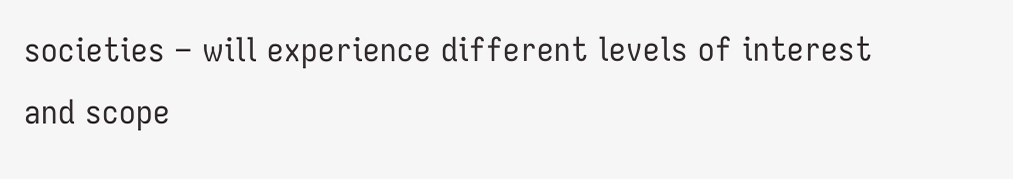societies – will experience different levels of interest and scope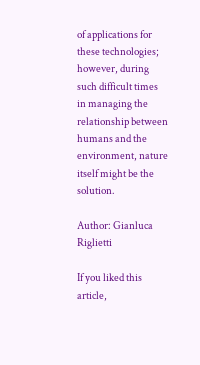of applications for these technologies; however, during such difficult times in managing the relationship between humans and the environment, nature itself might be the solution.

Author: Gianluca Riglietti

If you liked this article,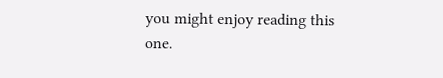you might enjoy reading this one.